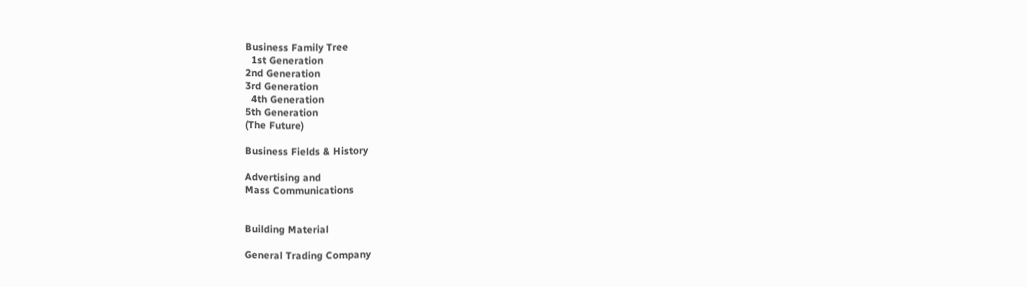Business Family Tree
  1st Generation
2nd Generation
3rd Generation
  4th Generation
5th Generation
(The Future)

Business Fields & History

Advertising and
Mass Communications


Building Material

General Trading Company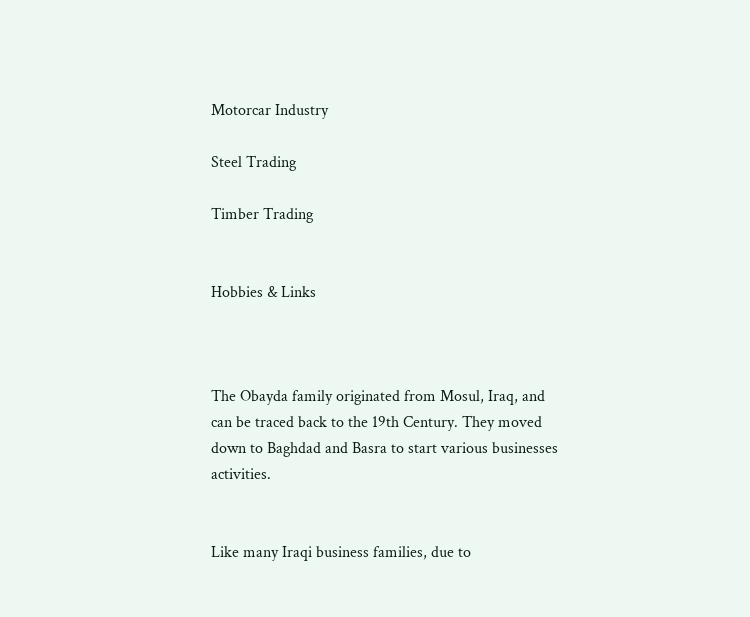Motorcar Industry

Steel Trading

Timber Trading


Hobbies & Links



The Obayda family originated from Mosul, Iraq, and can be traced back to the 19th Century. They moved down to Baghdad and Basra to start various businesses activities.


Like many Iraqi business families, due to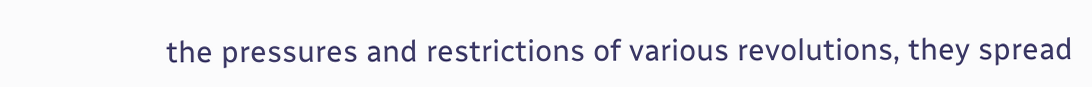the pressures and restrictions of various revolutions, they spread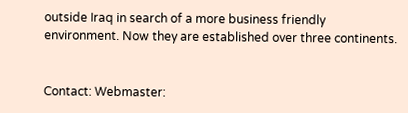outside Iraq in search of a more business friendly environment. Now they are established over three continents.


Contact: Webmaster: